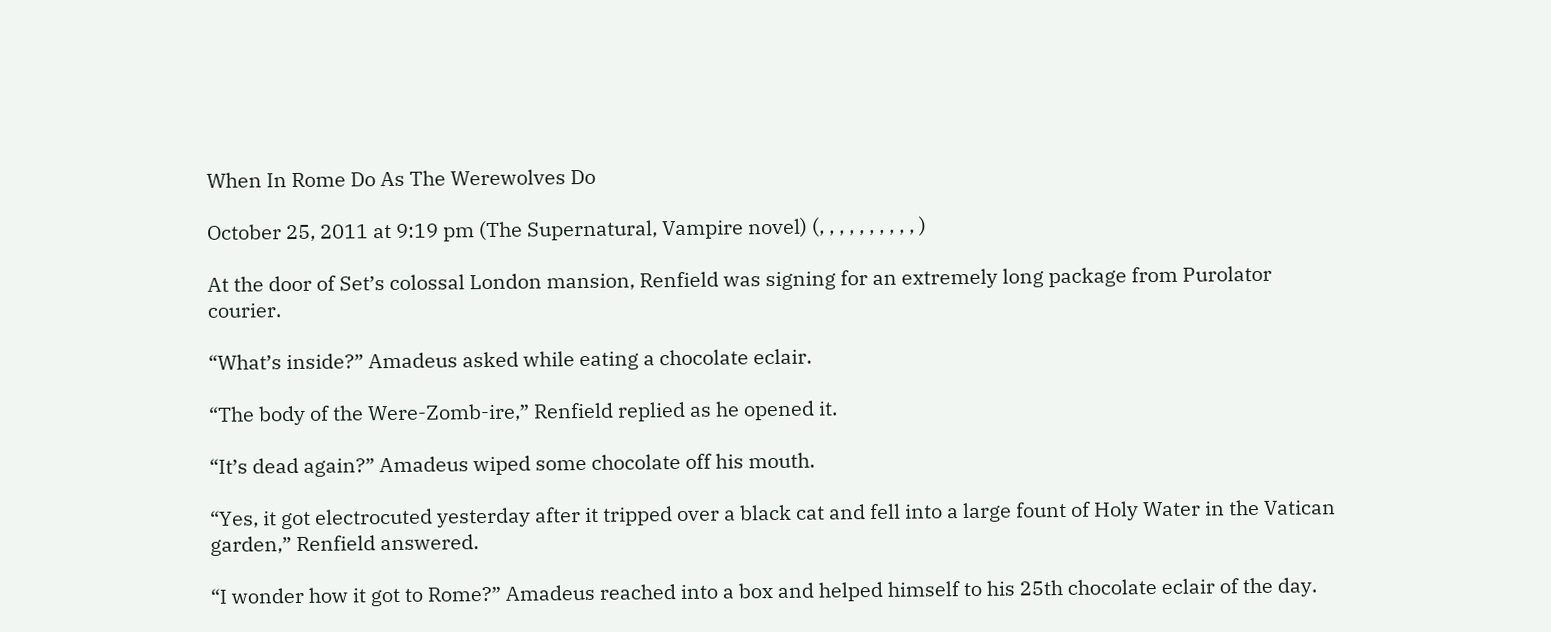When In Rome Do As The Werewolves Do

October 25, 2011 at 9:19 pm (The Supernatural, Vampire novel) (, , , , , , , , , , )

At the door of Set’s colossal London mansion, Renfield was signing for an extremely long package from Purolator courier.

“What’s inside?” Amadeus asked while eating a chocolate eclair.

“The body of the Were-Zomb-ire,” Renfield replied as he opened it.

“It’s dead again?” Amadeus wiped some chocolate off his mouth.

“Yes, it got electrocuted yesterday after it tripped over a black cat and fell into a large fount of Holy Water in the Vatican garden,” Renfield answered.

“I wonder how it got to Rome?” Amadeus reached into a box and helped himself to his 25th chocolate eclair of the day.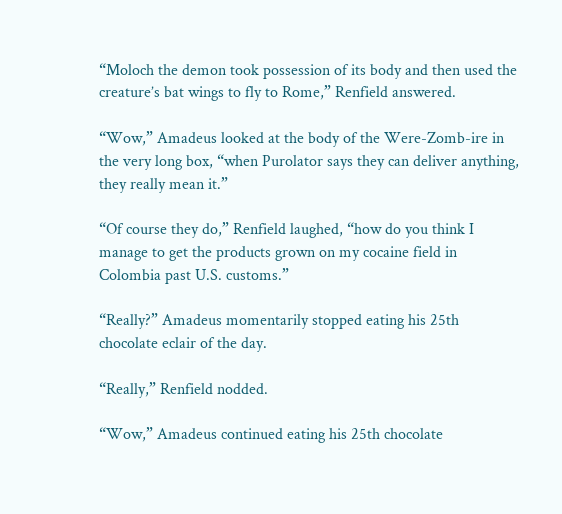“Moloch the demon took possession of its body and then used the creature’s bat wings to fly to Rome,” Renfield answered.

“Wow,” Amadeus looked at the body of the Were-Zomb-ire in the very long box, “when Purolator says they can deliver anything, they really mean it.”

“Of course they do,” Renfield laughed, “how do you think I manage to get the products grown on my cocaine field in Colombia past U.S. customs.”

“Really?” Amadeus momentarily stopped eating his 25th chocolate eclair of the day.

“Really,” Renfield nodded.

“Wow,” Amadeus continued eating his 25th chocolate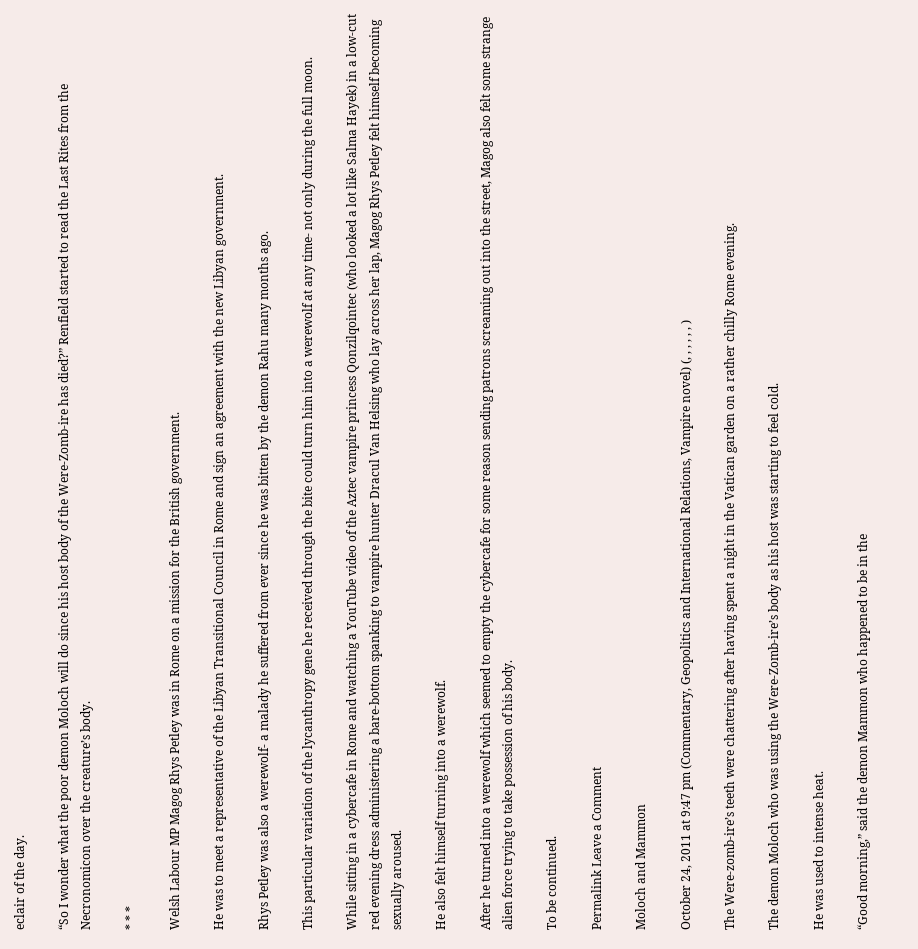eclair of the day.

“So I wonder what the poor demon Moloch will do since his host body of the Were-Zomb-ire has died?” Renfield started to read the Last Rites from the Necronomicon over the creature’s body.

* * *

Welsh Labour MP Magog Rhys Petley was in Rome on a mission for the British government.

He was to meet a representative of the Libyan Transitional Council in Rome and sign an agreement with the new Libyan government.

Rhys Petley was also a werewolf- a malady he suffered from ever since he was bitten by the demon Rahu many months ago.

This particular variation of the lycanthropy gene he received through the bite could turn him into a werewolf at any time- not only during the full moon.

While sitting in a cybercafe in Rome and watching a YouTube video of the Aztec vampire princess Qonzilqointec (who looked a lot like Salma Hayek) in a low-cut red evening dress administering a bare-bottom spanking to vampire hunter Dracul Van Helsing who lay across her lap, Magog Rhys Petley felt himself becoming sexually aroused.

He also felt himself turning into a werewolf.

After he turned into a werewolf which seemed to empty the cybercafe for some reason sending patrons screaming out into the street, Magog also felt some strange alien force trying to take possession of his body.

To be continued.

Permalink Leave a Comment

Moloch and Mammon

October 24, 2011 at 9:47 pm (Commentary, Geopolitics and International Relations, Vampire novel) (, , , , , , )

The Were-zomb-ire’s teeth were chattering after having spent a night in the Vatican garden on a rather chilly Rome evening.

The demon Moloch who was using the Were-Zomb-ire’s body as his host was starting to feel cold.

He was used to intense heat.

“Good morning,” said the demon Mammon who happened to be in the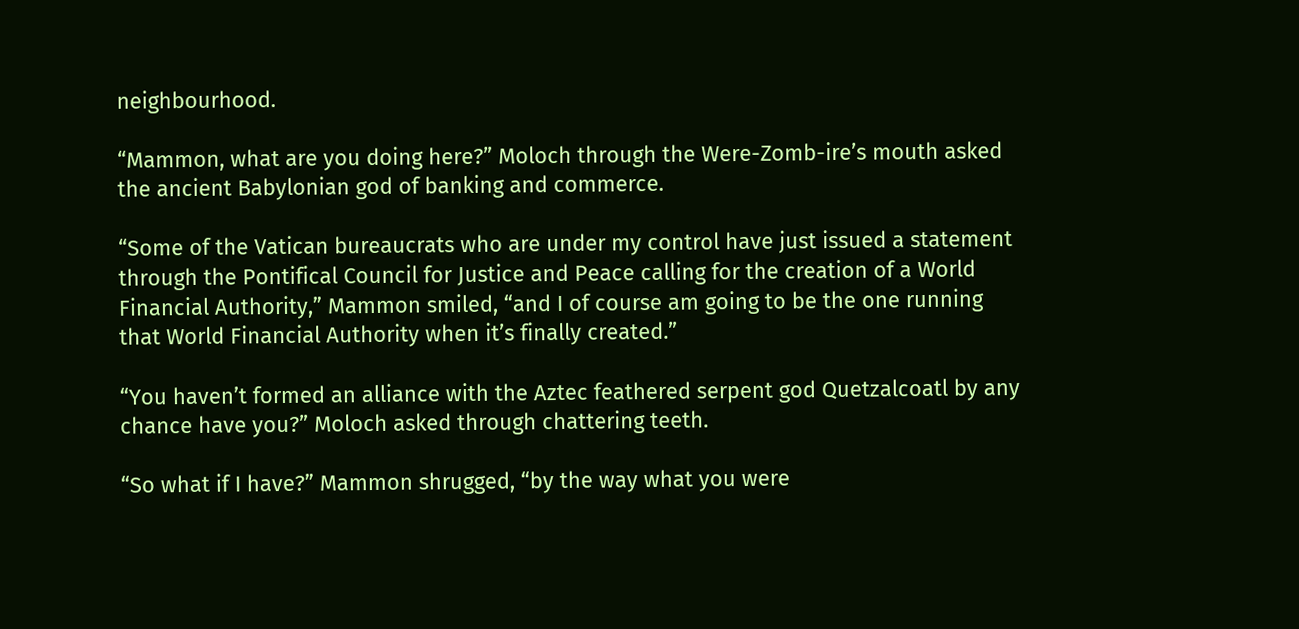neighbourhood.

“Mammon, what are you doing here?” Moloch through the Were-Zomb-ire’s mouth asked the ancient Babylonian god of banking and commerce.

“Some of the Vatican bureaucrats who are under my control have just issued a statement through the Pontifical Council for Justice and Peace calling for the creation of a World Financial Authority,” Mammon smiled, “and I of course am going to be the one running that World Financial Authority when it’s finally created.”

“You haven’t formed an alliance with the Aztec feathered serpent god Quetzalcoatl by any chance have you?” Moloch asked through chattering teeth.

“So what if I have?” Mammon shrugged, “by the way what you were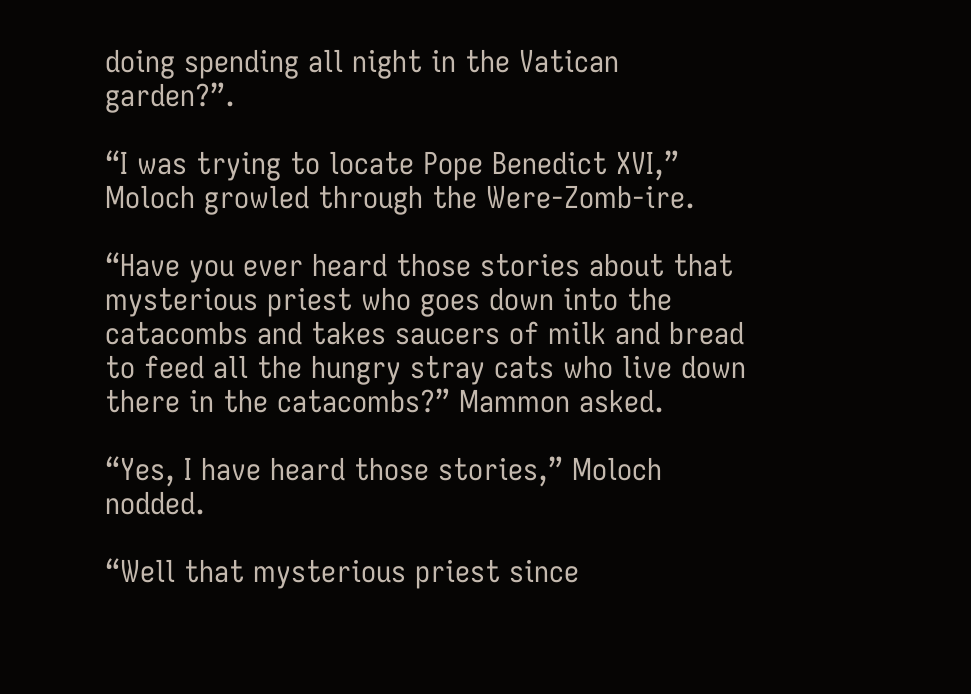doing spending all night in the Vatican garden?”.

“I was trying to locate Pope Benedict XVI,” Moloch growled through the Were-Zomb-ire.

“Have you ever heard those stories about that mysterious priest who goes down into the catacombs and takes saucers of milk and bread to feed all the hungry stray cats who live down there in the catacombs?” Mammon asked.

“Yes, I have heard those stories,” Moloch nodded.

“Well that mysterious priest since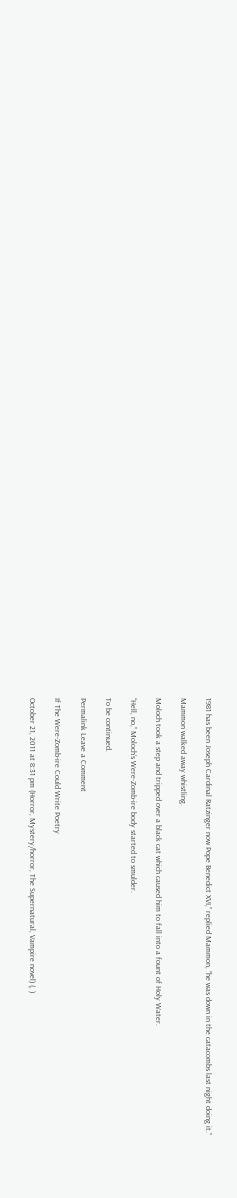1981 has been Joseph Cardinal Ratzinger now Pope Benedict XVI,” replied Mammon, “he was down in the catacombs last night doing it.”

Mammon walked away whistling.

Moloch took a step and tripped over a black cat which caused him to fall into a fount of Holy Water.

“Hell, no,” Moloch’s Were-Zomb-ire body started to smulder.

To be continued.

Permalink Leave a Comment

If The Were-Zomb-ire Could Write Poetry

October 21, 2011 at 8:31 pm (Horror, Mystery/horror, The Supernatural, Vampire novel) (, )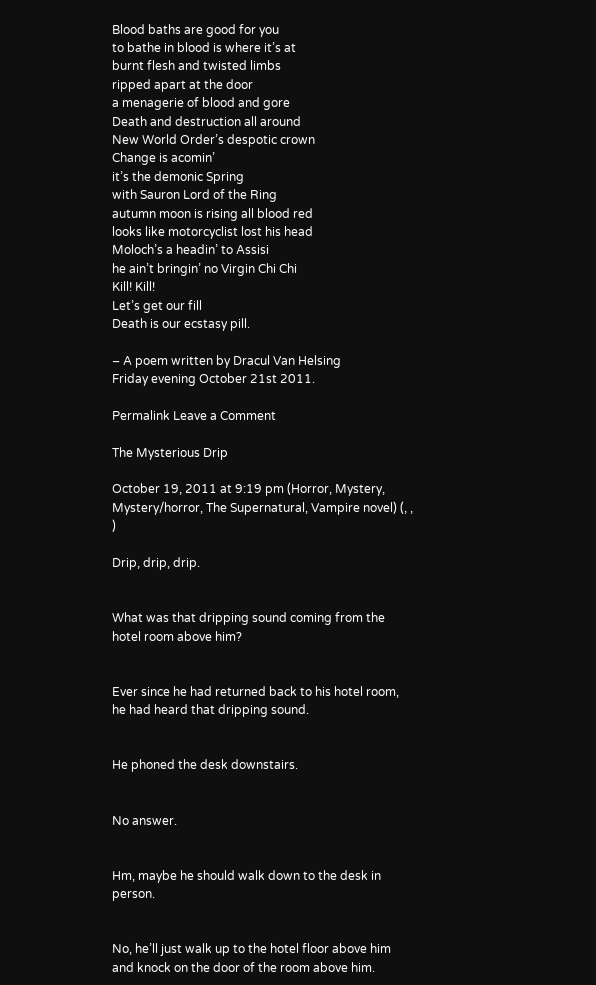Blood baths are good for you
to bathe in blood is where it’s at
burnt flesh and twisted limbs
ripped apart at the door
a menagerie of blood and gore
Death and destruction all around
New World Order’s despotic crown
Change is acomin’
it’s the demonic Spring
with Sauron Lord of the Ring
autumn moon is rising all blood red
looks like motorcyclist lost his head
Moloch’s a headin’ to Assisi
he ain’t bringin’ no Virgin Chi Chi
Kill! Kill!
Let’s get our fill
Death is our ecstasy pill.

– A poem written by Dracul Van Helsing
Friday evening October 21st 2011.

Permalink Leave a Comment

The Mysterious Drip

October 19, 2011 at 9:19 pm (Horror, Mystery, Mystery/horror, The Supernatural, Vampire novel) (, , )

Drip, drip, drip.


What was that dripping sound coming from the hotel room above him?


Ever since he had returned back to his hotel room, he had heard that dripping sound.


He phoned the desk downstairs.


No answer.


Hm, maybe he should walk down to the desk in person.


No, he’ll just walk up to the hotel floor above him and knock on the door of the room above him.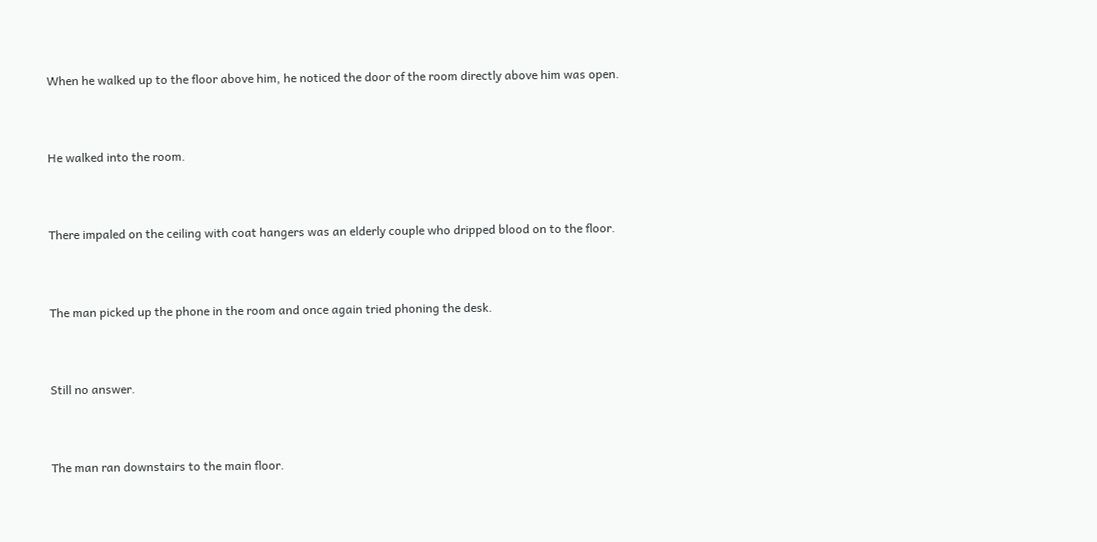When he walked up to the floor above him, he noticed the door of the room directly above him was open.


He walked into the room.


There impaled on the ceiling with coat hangers was an elderly couple who dripped blood on to the floor.


The man picked up the phone in the room and once again tried phoning the desk.


Still no answer.


The man ran downstairs to the main floor.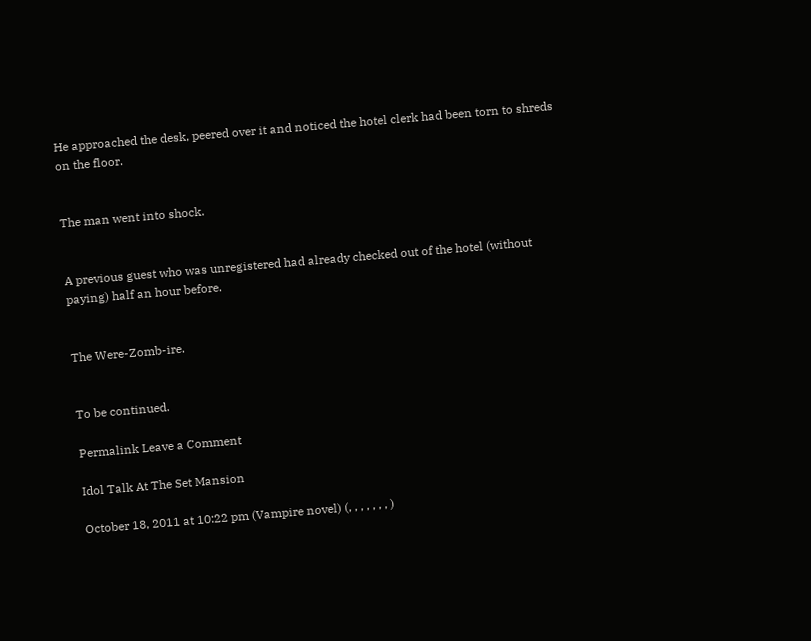He approached the desk, peered over it and noticed the hotel clerk had been torn to shreds on the floor.


The man went into shock.


A previous guest who was unregistered had already checked out of the hotel (without paying) half an hour before.


The Were-Zomb-ire.


To be continued.

Permalink Leave a Comment

Idol Talk At The Set Mansion

October 18, 2011 at 10:22 pm (Vampire novel) (, , , , , , , )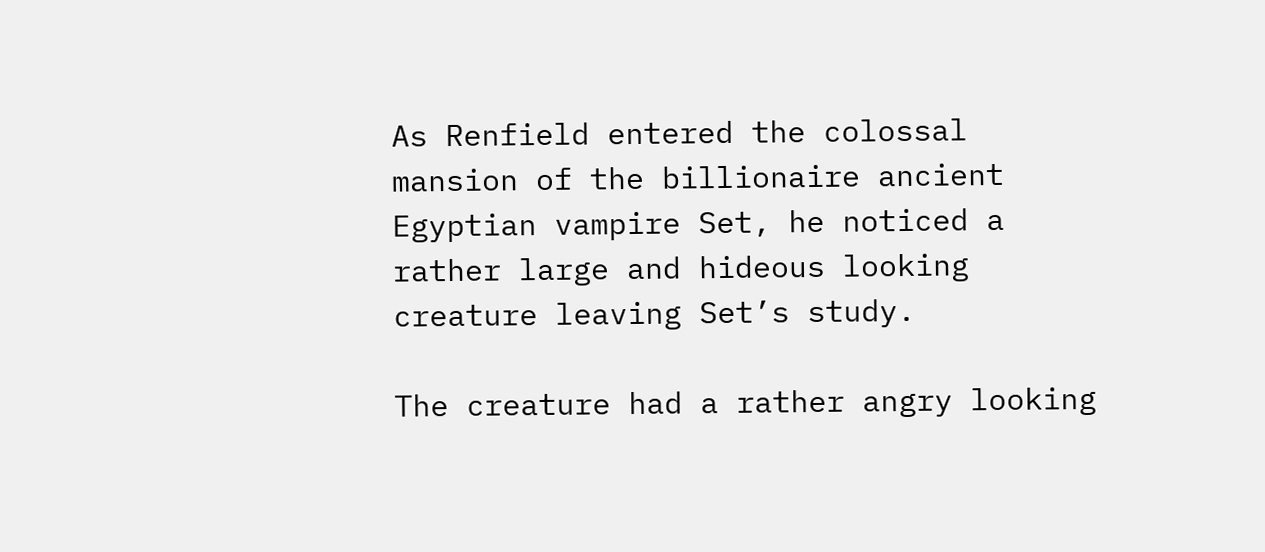As Renfield entered the colossal mansion of the billionaire ancient Egyptian vampire Set, he noticed a rather large and hideous looking creature leaving Set’s study.

The creature had a rather angry looking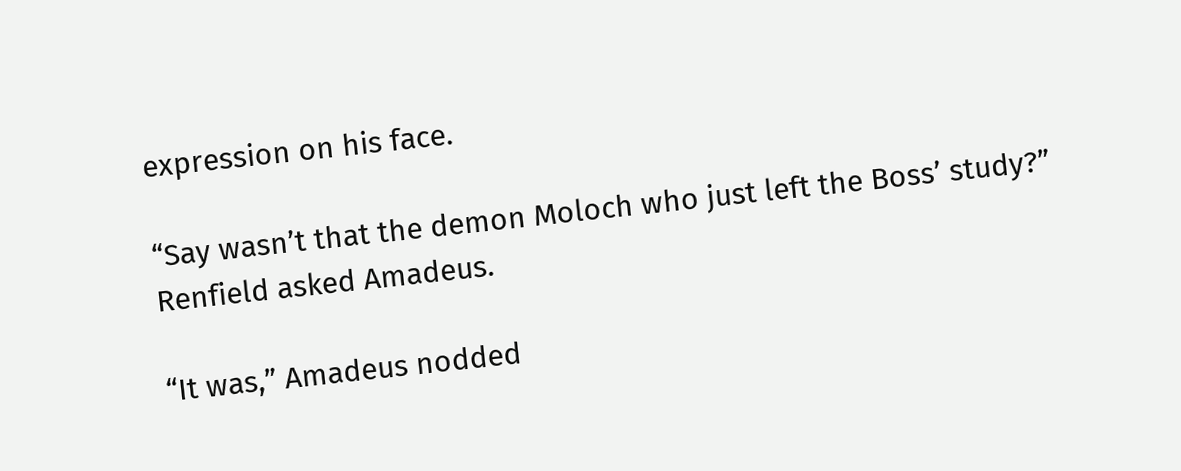expression on his face.

“Say wasn’t that the demon Moloch who just left the Boss’ study?” Renfield asked Amadeus.

“It was,” Amadeus nodded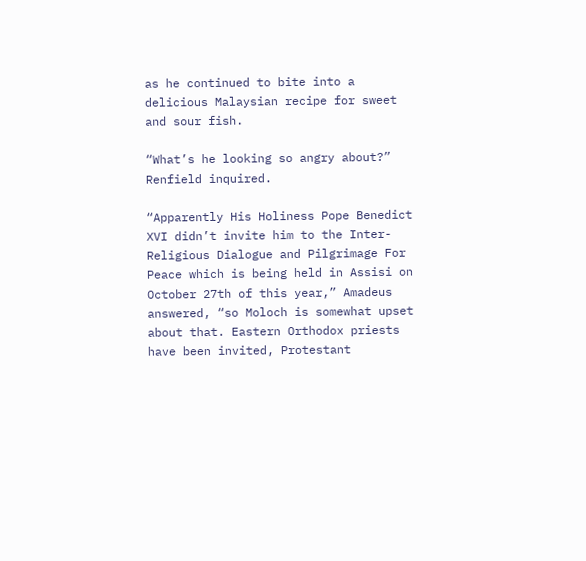as he continued to bite into a delicious Malaysian recipe for sweet and sour fish.

“What’s he looking so angry about?” Renfield inquired.

“Apparently His Holiness Pope Benedict XVI didn’t invite him to the Inter-Religious Dialogue and Pilgrimage For Peace which is being held in Assisi on October 27th of this year,” Amadeus answered, “so Moloch is somewhat upset about that. Eastern Orthodox priests have been invited, Protestant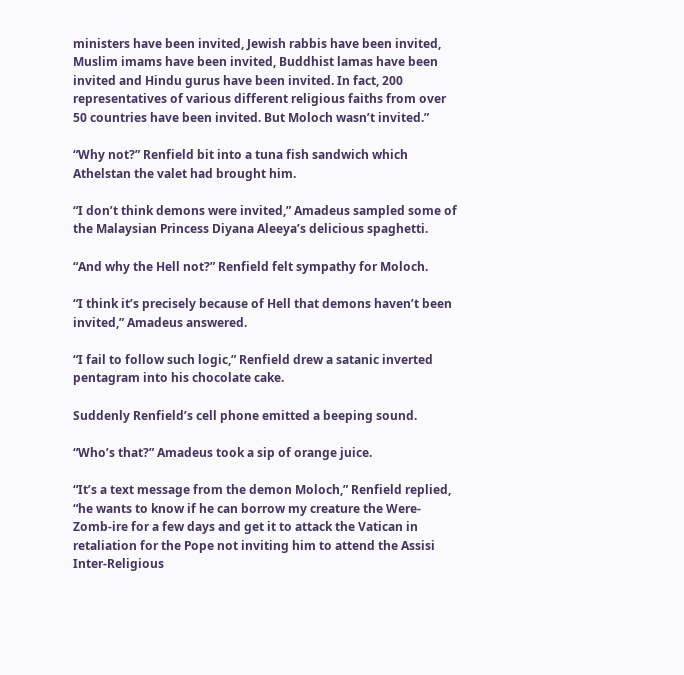ministers have been invited, Jewish rabbis have been invited, Muslim imams have been invited, Buddhist lamas have been invited and Hindu gurus have been invited. In fact, 200 representatives of various different religious faiths from over 50 countries have been invited. But Moloch wasn’t invited.”

“Why not?” Renfield bit into a tuna fish sandwich which Athelstan the valet had brought him.

“I don’t think demons were invited,” Amadeus sampled some of the Malaysian Princess Diyana Aleeya’s delicious spaghetti.

“And why the Hell not?” Renfield felt sympathy for Moloch.

“I think it’s precisely because of Hell that demons haven’t been invited,” Amadeus answered.

“I fail to follow such logic,” Renfield drew a satanic inverted pentagram into his chocolate cake.

Suddenly Renfield’s cell phone emitted a beeping sound.

“Who’s that?” Amadeus took a sip of orange juice.

“It’s a text message from the demon Moloch,” Renfield replied, “he wants to know if he can borrow my creature the Were-Zomb-ire for a few days and get it to attack the Vatican in retaliation for the Pope not inviting him to attend the Assisi Inter-Religious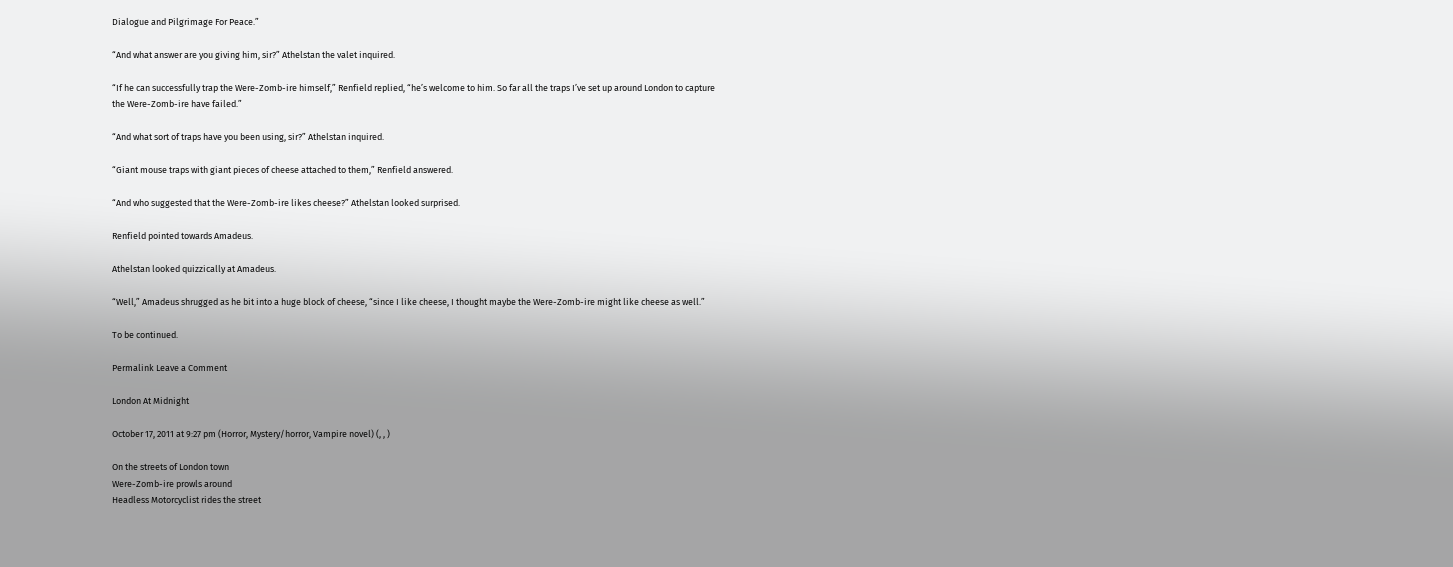Dialogue and Pilgrimage For Peace.”

“And what answer are you giving him, sir?” Athelstan the valet inquired.

“If he can successfully trap the Were-Zomb-ire himself,” Renfield replied, “he’s welcome to him. So far all the traps I’ve set up around London to capture the Were-Zomb-ire have failed.”

“And what sort of traps have you been using, sir?” Athelstan inquired.

“Giant mouse traps with giant pieces of cheese attached to them,” Renfield answered.

“And who suggested that the Were-Zomb-ire likes cheese?” Athelstan looked surprised.

Renfield pointed towards Amadeus.

Athelstan looked quizzically at Amadeus.

“Well,” Amadeus shrugged as he bit into a huge block of cheese, “since I like cheese, I thought maybe the Were-Zomb-ire might like cheese as well.”

To be continued.

Permalink Leave a Comment

London At Midnight

October 17, 2011 at 9:27 pm (Horror, Mystery/horror, Vampire novel) (, , )

On the streets of London town
Were-Zomb-ire prowls around
Headless Motorcyclist rides the street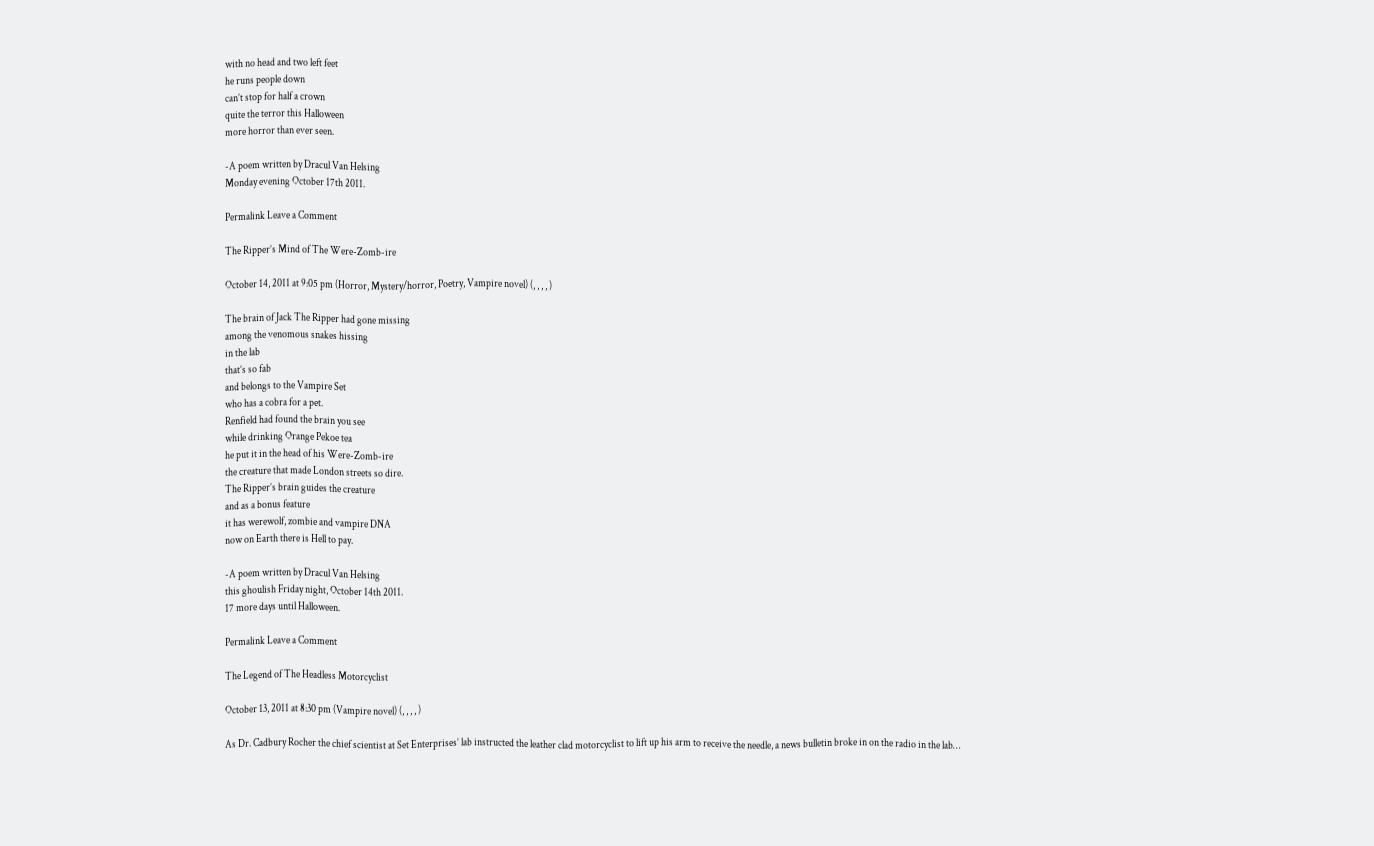with no head and two left feet
he runs people down
can’t stop for half a crown
quite the terror this Halloween
more horror than ever seen.

-A poem written by Dracul Van Helsing
Monday evening October 17th 2011.

Permalink Leave a Comment

The Ripper’s Mind of The Were-Zomb-ire

October 14, 2011 at 9:05 pm (Horror, Mystery/horror, Poetry, Vampire novel) (, , , , )

The brain of Jack The Ripper had gone missing
among the venomous snakes hissing
in the lab
that’s so fab
and belongs to the Vampire Set
who has a cobra for a pet.
Renfield had found the brain you see
while drinking Orange Pekoe tea
he put it in the head of his Were-Zomb-ire
the creature that made London streets so dire.
The Ripper’s brain guides the creature
and as a bonus feature
it has werewolf, zombie and vampire DNA
now on Earth there is Hell to pay.

-A poem written by Dracul Van Helsing
this ghoulish Friday night, October 14th 2011.
17 more days until Halloween.

Permalink Leave a Comment

The Legend of The Headless Motorcyclist

October 13, 2011 at 8:30 pm (Vampire novel) (, , , , )

As Dr. Cadbury Rocher the chief scientist at Set Enterprises’ lab instructed the leather clad motorcyclist to lift up his arm to receive the needle, a news bulletin broke in on the radio in the lab…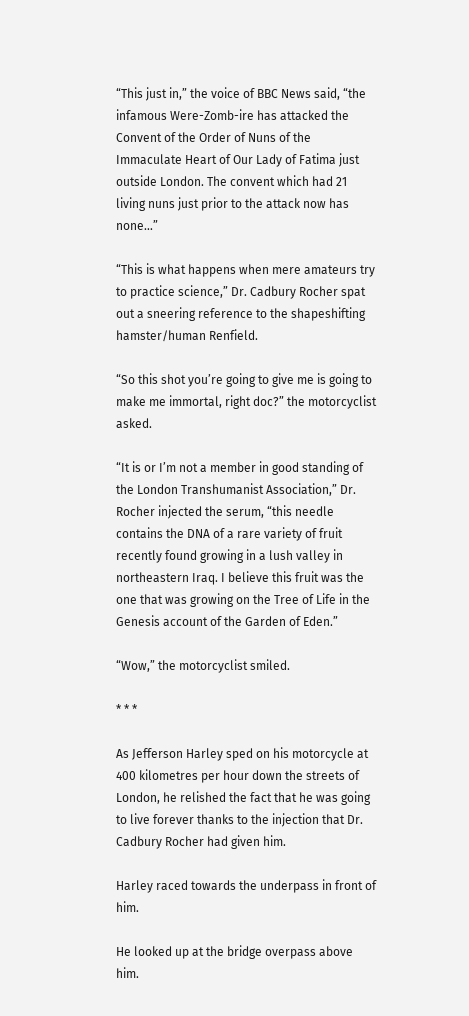“This just in,” the voice of BBC News said, “the infamous Were-Zomb-ire has attacked the Convent of the Order of Nuns of the Immaculate Heart of Our Lady of Fatima just outside London. The convent which had 21 living nuns just prior to the attack now has none…”

“This is what happens when mere amateurs try to practice science,” Dr. Cadbury Rocher spat out a sneering reference to the shapeshifting hamster/human Renfield.

“So this shot you’re going to give me is going to make me immortal, right doc?” the motorcyclist asked.

“It is or I’m not a member in good standing of the London Transhumanist Association,” Dr. Rocher injected the serum, “this needle contains the DNA of a rare variety of fruit recently found growing in a lush valley in northeastern Iraq. I believe this fruit was the one that was growing on the Tree of Life in the Genesis account of the Garden of Eden.”

“Wow,” the motorcyclist smiled.

* * *

As Jefferson Harley sped on his motorcycle at 400 kilometres per hour down the streets of London, he relished the fact that he was going to live forever thanks to the injection that Dr. Cadbury Rocher had given him.

Harley raced towards the underpass in front of him.

He looked up at the bridge overpass above him.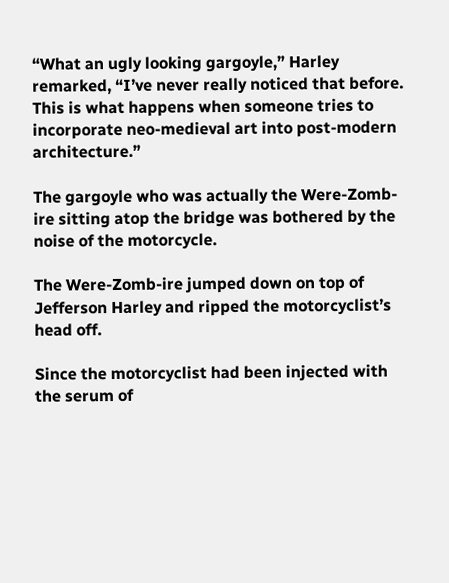“What an ugly looking gargoyle,” Harley remarked, “I’ve never really noticed that before. This is what happens when someone tries to incorporate neo-medieval art into post-modern architecture.”

The gargoyle who was actually the Were-Zomb-ire sitting atop the bridge was bothered by the noise of the motorcycle.

The Were-Zomb-ire jumped down on top of Jefferson Harley and ripped the motorcyclist’s head off.

Since the motorcyclist had been injected with the serum of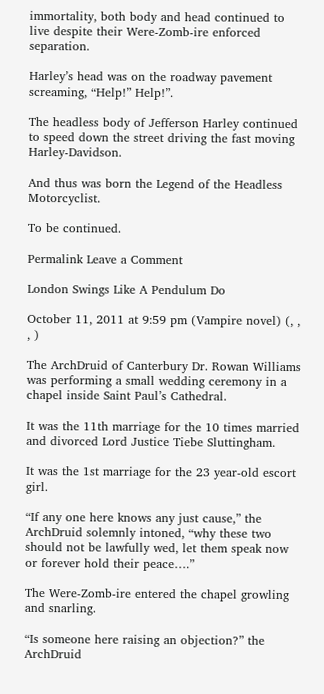immortality, both body and head continued to live despite their Were-Zomb-ire enforced separation.

Harley’s head was on the roadway pavement screaming, “Help!” Help!”.

The headless body of Jefferson Harley continued to speed down the street driving the fast moving Harley-Davidson.

And thus was born the Legend of the Headless Motorcyclist.

To be continued.

Permalink Leave a Comment

London Swings Like A Pendulum Do

October 11, 2011 at 9:59 pm (Vampire novel) (, , , )

The ArchDruid of Canterbury Dr. Rowan Williams was performing a small wedding ceremony in a chapel inside Saint Paul’s Cathedral.

It was the 11th marriage for the 10 times married and divorced Lord Justice Tiebe Sluttingham.

It was the 1st marriage for the 23 year-old escort girl.

“If any one here knows any just cause,” the ArchDruid solemnly intoned, “why these two should not be lawfully wed, let them speak now or forever hold their peace….”

The Were-Zomb-ire entered the chapel growling and snarling.

“Is someone here raising an objection?” the ArchDruid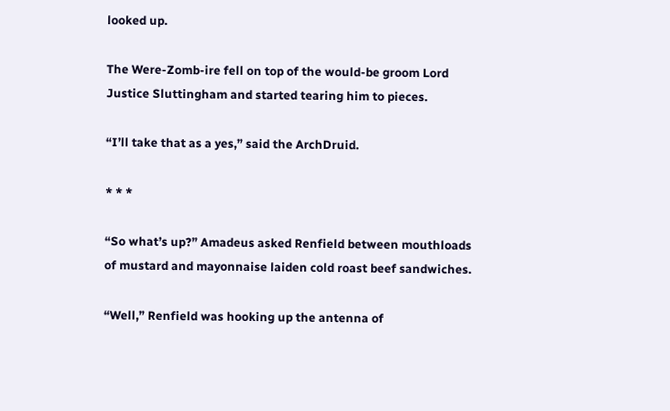looked up.

The Were-Zomb-ire fell on top of the would-be groom Lord Justice Sluttingham and started tearing him to pieces.

“I’ll take that as a yes,” said the ArchDruid.

* * *

“So what’s up?” Amadeus asked Renfield between mouthloads of mustard and mayonnaise laiden cold roast beef sandwiches.

“Well,” Renfield was hooking up the antenna of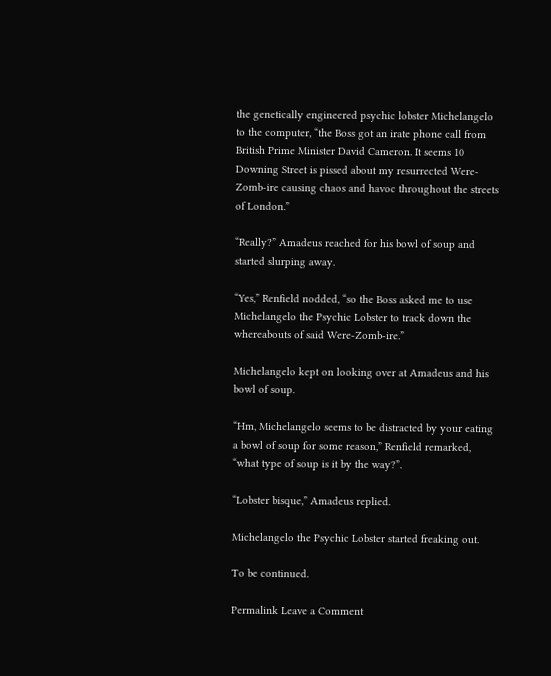the genetically engineered psychic lobster Michelangelo to the computer, “the Boss got an irate phone call from British Prime Minister David Cameron. It seems 10 Downing Street is pissed about my resurrected Were-Zomb-ire causing chaos and havoc throughout the streets of London.”

“Really?” Amadeus reached for his bowl of soup and started slurping away.

“Yes,” Renfield nodded, “so the Boss asked me to use Michelangelo the Psychic Lobster to track down the whereabouts of said Were-Zomb-ire.”

Michelangelo kept on looking over at Amadeus and his bowl of soup.

“Hm, Michelangelo seems to be distracted by your eating a bowl of soup for some reason,” Renfield remarked, “what type of soup is it by the way?”.

“Lobster bisque,” Amadeus replied.

Michelangelo the Psychic Lobster started freaking out.

To be continued.

Permalink Leave a Comment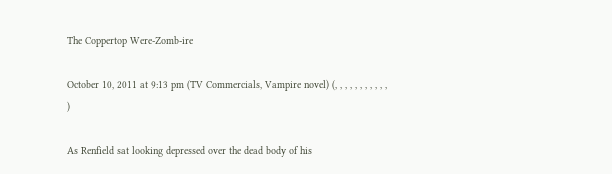The Coppertop Were-Zomb-ire

October 10, 2011 at 9:13 pm (TV Commercials, Vampire novel) (, , , , , , , , , , , )

As Renfield sat looking depressed over the dead body of his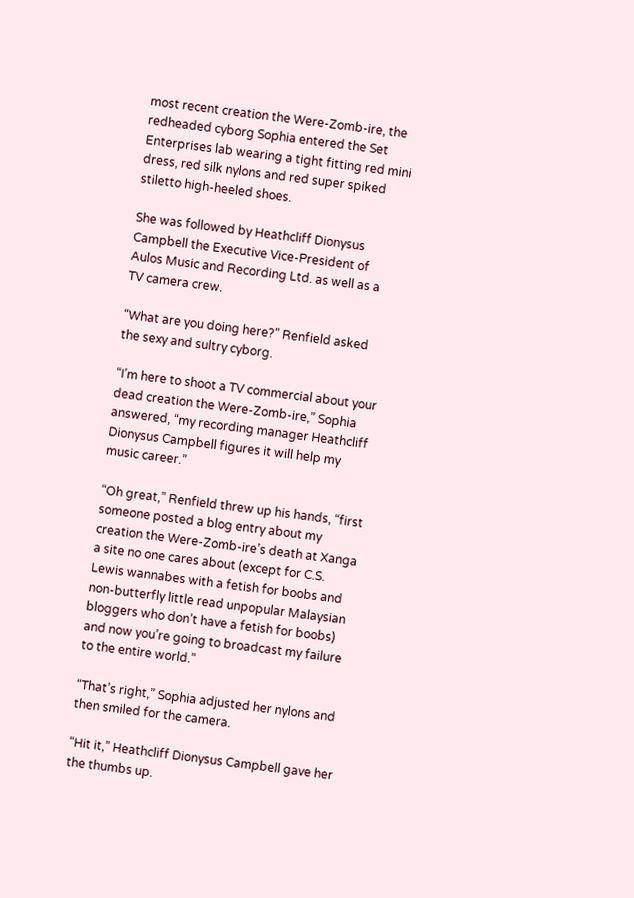most recent creation the Were-Zomb-ire, the redheaded cyborg Sophia entered the Set Enterprises lab wearing a tight fitting red mini dress, red silk nylons and red super spiked stiletto high-heeled shoes.

She was followed by Heathcliff Dionysus Campbell the Executive Vice-President of Aulos Music and Recording Ltd. as well as a TV camera crew.

“What are you doing here?” Renfield asked the sexy and sultry cyborg.

“I’m here to shoot a TV commercial about your dead creation the Were-Zomb-ire,” Sophia answered, “my recording manager Heathcliff Dionysus Campbell figures it will help my music career.”

“Oh great,” Renfield threw up his hands, “first someone posted a blog entry about my creation the Were-Zomb-ire’s death at Xanga a site no one cares about (except for C.S. Lewis wannabes with a fetish for boobs and non-butterfly little read unpopular Malaysian bloggers who don’t have a fetish for boobs) and now you’re going to broadcast my failure to the entire world.”

“That’s right,” Sophia adjusted her nylons and then smiled for the camera.

“Hit it,” Heathcliff Dionysus Campbell gave her the thumbs up.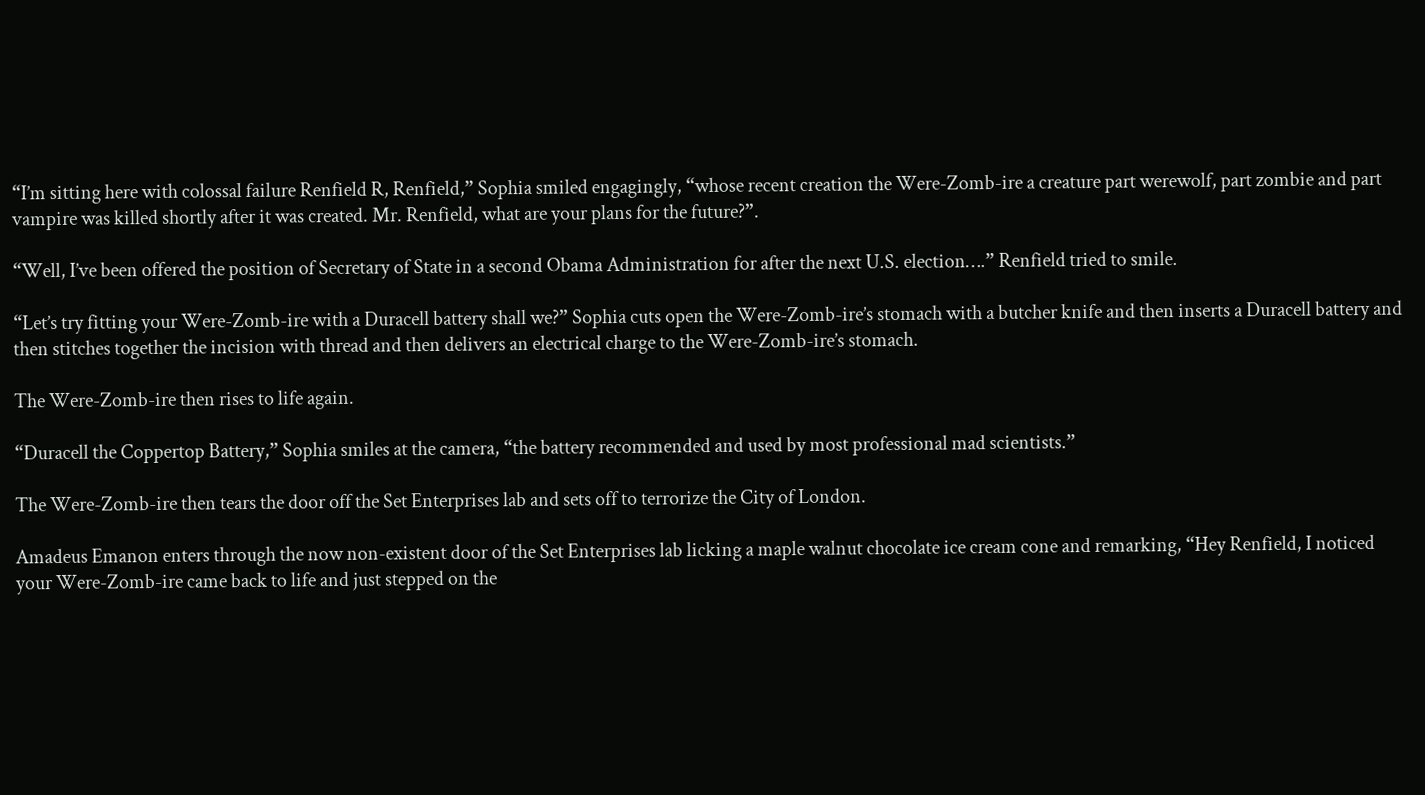“I’m sitting here with colossal failure Renfield R, Renfield,” Sophia smiled engagingly, “whose recent creation the Were-Zomb-ire a creature part werewolf, part zombie and part vampire was killed shortly after it was created. Mr. Renfield, what are your plans for the future?”.

“Well, I’ve been offered the position of Secretary of State in a second Obama Administration for after the next U.S. election….” Renfield tried to smile.

“Let’s try fitting your Were-Zomb-ire with a Duracell battery shall we?” Sophia cuts open the Were-Zomb-ire’s stomach with a butcher knife and then inserts a Duracell battery and then stitches together the incision with thread and then delivers an electrical charge to the Were-Zomb-ire’s stomach.

The Were-Zomb-ire then rises to life again.

“Duracell the Coppertop Battery,” Sophia smiles at the camera, “the battery recommended and used by most professional mad scientists.”

The Were-Zomb-ire then tears the door off the Set Enterprises lab and sets off to terrorize the City of London.

Amadeus Emanon enters through the now non-existent door of the Set Enterprises lab licking a maple walnut chocolate ice cream cone and remarking, “Hey Renfield, I noticed your Were-Zomb-ire came back to life and just stepped on the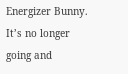Energizer Bunny. It’s no longer going and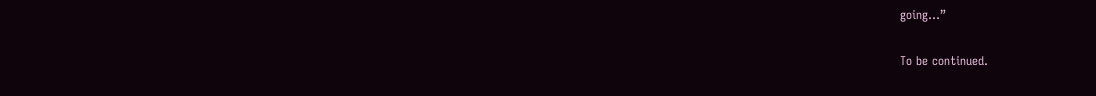going…”

To be continued.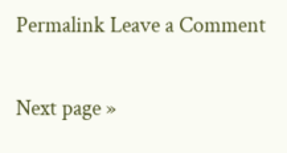Permalink Leave a Comment

Next page »